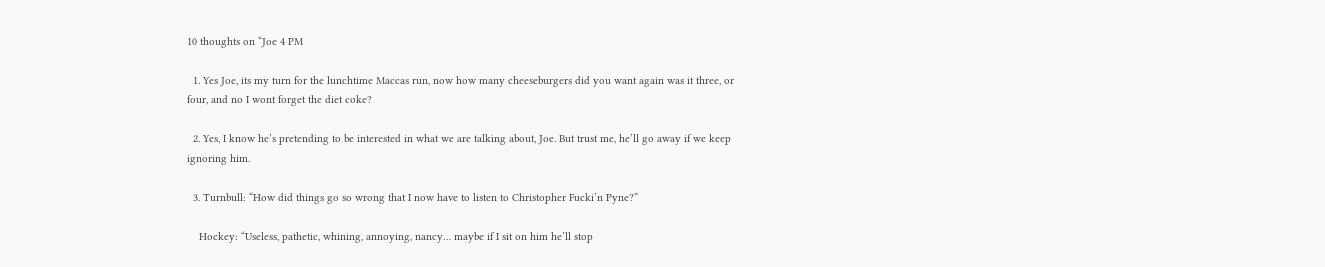10 thoughts on “Joe 4 PM

  1. Yes Joe, its my turn for the lunchtime Maccas run, now how many cheeseburgers did you want again was it three, or four, and no I wont forget the diet coke?

  2. Yes, I know he’s pretending to be interested in what we are talking about, Joe. But trust me, he’ll go away if we keep ignoring him.

  3. Turnbull: “How did things go so wrong that I now have to listen to Christopher Fucki’n Pyne?”

    Hockey: “Useless, pathetic, whining, annoying, nancy… maybe if I sit on him he’ll stop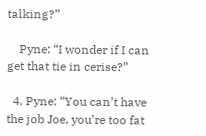talking?”

    Pyne: “I wonder if I can get that tie in cerise?”

  4. Pyne: “You can’t have the job Joe, you’re too fat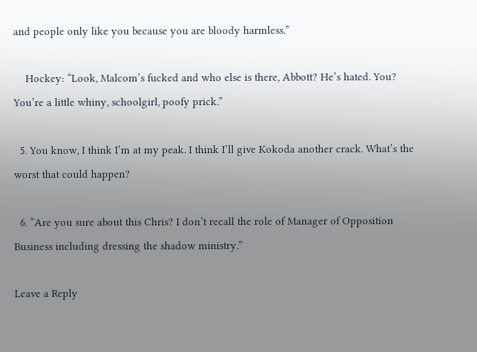and people only like you because you are bloody harmless.”

    Hockey: “Look, Malcom’s fucked and who else is there, Abbott? He’s hated. You? You’re a little whiny, schoolgirl, poofy prick.”

  5. You know, I think I’m at my peak. I think I’ll give Kokoda another crack. What’s the worst that could happen?

  6. “Are you sure about this Chris? I don’t recall the role of Manager of Opposition Business including dressing the shadow ministry.”

Leave a Reply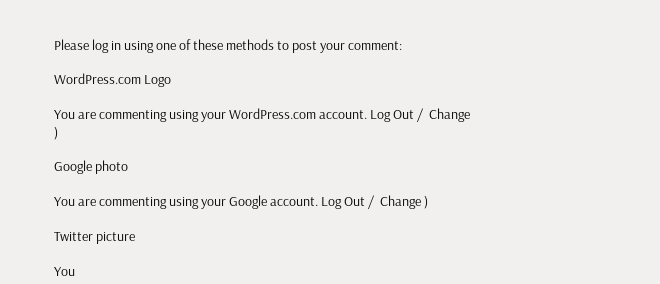Please log in using one of these methods to post your comment:

WordPress.com Logo

You are commenting using your WordPress.com account. Log Out /  Change )

Google photo

You are commenting using your Google account. Log Out /  Change )

Twitter picture

You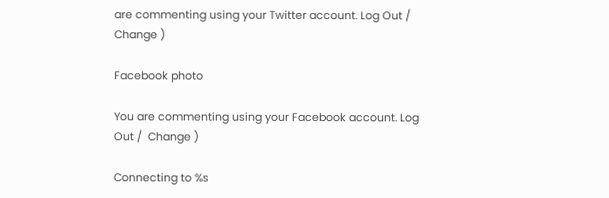are commenting using your Twitter account. Log Out /  Change )

Facebook photo

You are commenting using your Facebook account. Log Out /  Change )

Connecting to %s